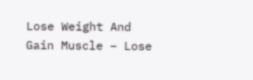Lose Weight And Gain Muscle – Lose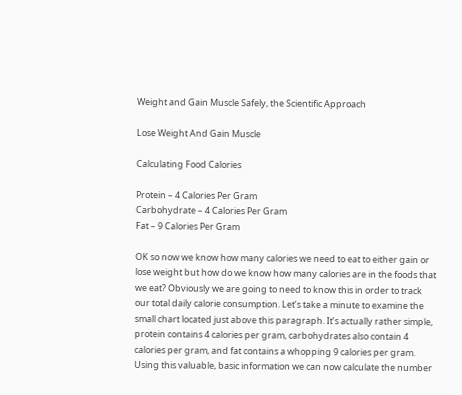Weight and Gain Muscle Safely, the Scientific Approach

Lose Weight And Gain Muscle

Calculating Food Calories

Protein – 4 Calories Per Gram
Carbohydrate – 4 Calories Per Gram
Fat – 9 Calories Per Gram

OK so now we know how many calories we need to eat to either gain or lose weight but how do we know how many calories are in the foods that we eat? Obviously we are going to need to know this in order to track our total daily calorie consumption. Let’s take a minute to examine the small chart located just above this paragraph. It’s actually rather simple, protein contains 4 calories per gram, carbohydrates also contain 4 calories per gram, and fat contains a whopping 9 calories per gram. Using this valuable, basic information we can now calculate the number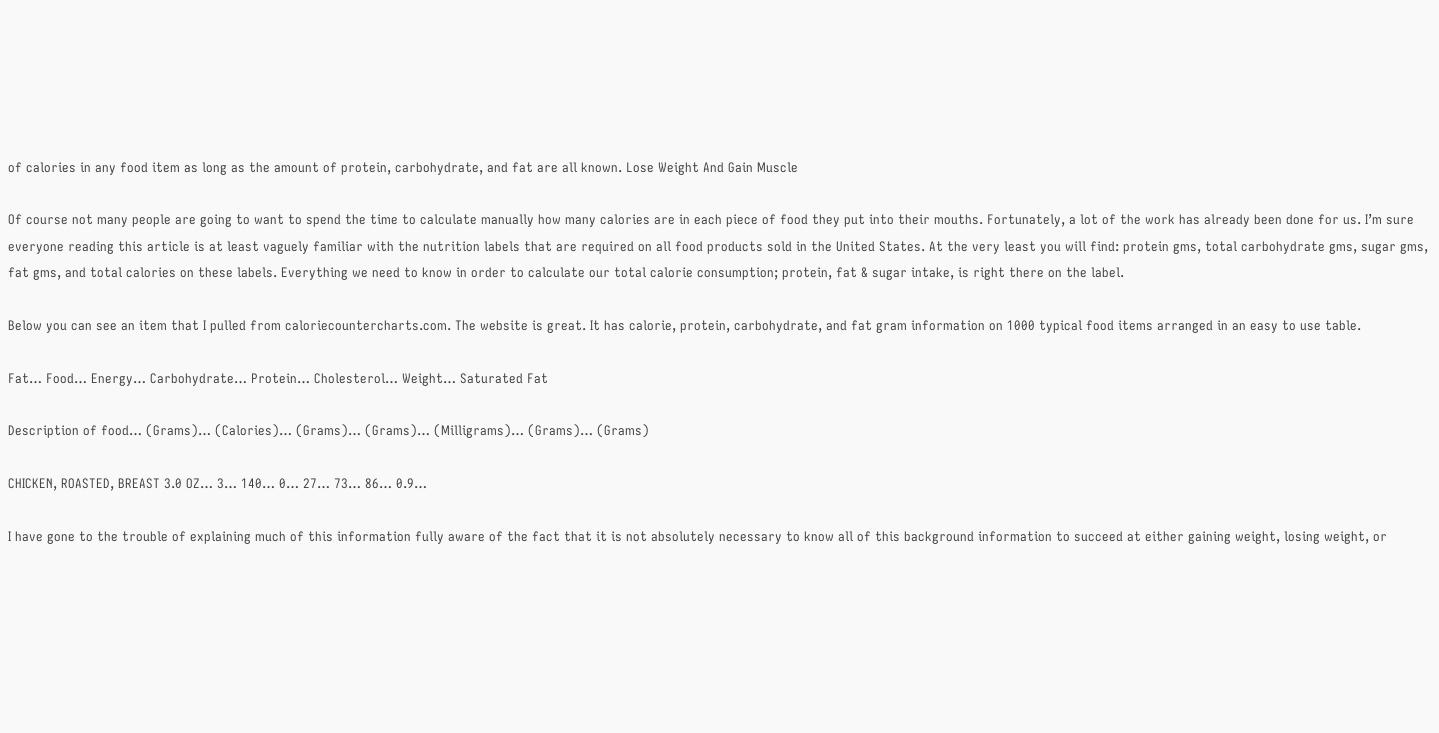of calories in any food item as long as the amount of protein, carbohydrate, and fat are all known. Lose Weight And Gain Muscle

Of course not many people are going to want to spend the time to calculate manually how many calories are in each piece of food they put into their mouths. Fortunately, a lot of the work has already been done for us. I’m sure everyone reading this article is at least vaguely familiar with the nutrition labels that are required on all food products sold in the United States. At the very least you will find: protein gms, total carbohydrate gms, sugar gms, fat gms, and total calories on these labels. Everything we need to know in order to calculate our total calorie consumption; protein, fat & sugar intake, is right there on the label.

Below you can see an item that I pulled from caloriecountercharts.com. The website is great. It has calorie, protein, carbohydrate, and fat gram information on 1000 typical food items arranged in an easy to use table.

Fat… Food… Energy… Carbohydrate… Protein… Cholesterol… Weight… Saturated Fat

Description of food… (Grams)… (Calories)… (Grams)… (Grams)… (Milligrams)… (Grams)… (Grams)

CHICKEN, ROASTED, BREAST 3.0 OZ… 3… 140… 0… 27… 73… 86… 0.9…

I have gone to the trouble of explaining much of this information fully aware of the fact that it is not absolutely necessary to know all of this background information to succeed at either gaining weight, losing weight, or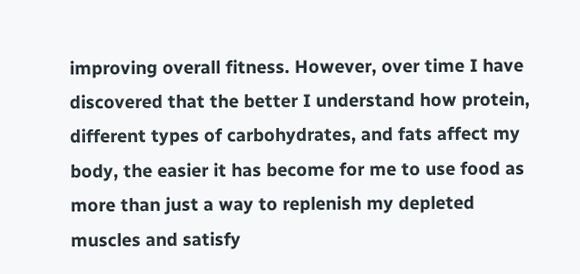improving overall fitness. However, over time I have discovered that the better I understand how protein, different types of carbohydrates, and fats affect my body, the easier it has become for me to use food as more than just a way to replenish my depleted muscles and satisfy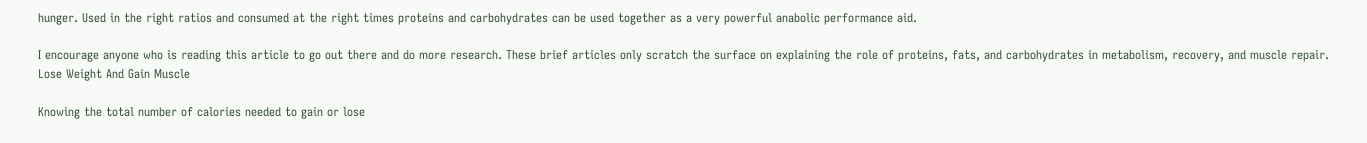hunger. Used in the right ratios and consumed at the right times proteins and carbohydrates can be used together as a very powerful anabolic performance aid.

I encourage anyone who is reading this article to go out there and do more research. These brief articles only scratch the surface on explaining the role of proteins, fats, and carbohydrates in metabolism, recovery, and muscle repair. Lose Weight And Gain Muscle

Knowing the total number of calories needed to gain or lose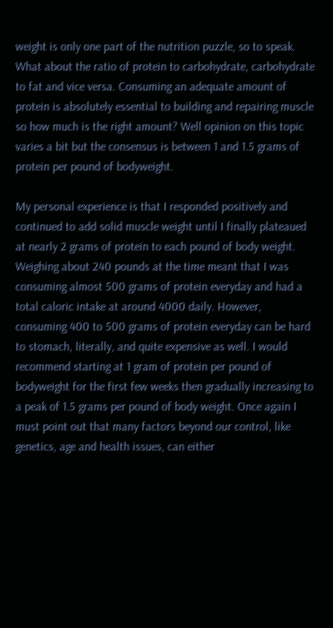weight is only one part of the nutrition puzzle, so to speak. What about the ratio of protein to carbohydrate, carbohydrate to fat and vice versa. Consuming an adequate amount of protein is absolutely essential to building and repairing muscle so how much is the right amount? Well opinion on this topic varies a bit but the consensus is between 1 and 1.5 grams of protein per pound of bodyweight.

My personal experience is that I responded positively and continued to add solid muscle weight until I finally plateaued at nearly 2 grams of protein to each pound of body weight. Weighing about 240 pounds at the time meant that I was consuming almost 500 grams of protein everyday and had a total caloric intake at around 4000 daily. However, consuming 400 to 500 grams of protein everyday can be hard to stomach, literally, and quite expensive as well. I would recommend starting at 1 gram of protein per pound of bodyweight for the first few weeks then gradually increasing to a peak of 1.5 grams per pound of body weight. Once again I must point out that many factors beyond our control, like genetics, age and health issues, can either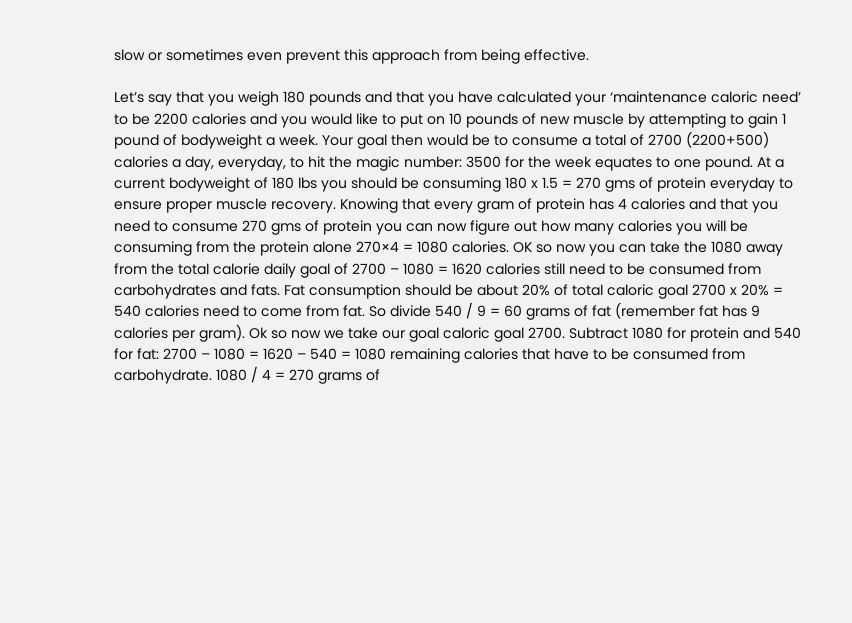slow or sometimes even prevent this approach from being effective.

Let’s say that you weigh 180 pounds and that you have calculated your ‘maintenance caloric need’ to be 2200 calories and you would like to put on 10 pounds of new muscle by attempting to gain 1 pound of bodyweight a week. Your goal then would be to consume a total of 2700 (2200+500) calories a day, everyday, to hit the magic number: 3500 for the week equates to one pound. At a current bodyweight of 180 lbs you should be consuming 180 x 1.5 = 270 gms of protein everyday to ensure proper muscle recovery. Knowing that every gram of protein has 4 calories and that you need to consume 270 gms of protein you can now figure out how many calories you will be consuming from the protein alone 270×4 = 1080 calories. OK so now you can take the 1080 away from the total calorie daily goal of 2700 – 1080 = 1620 calories still need to be consumed from carbohydrates and fats. Fat consumption should be about 20% of total caloric goal 2700 x 20% = 540 calories need to come from fat. So divide 540 / 9 = 60 grams of fat (remember fat has 9 calories per gram). Ok so now we take our goal caloric goal 2700. Subtract 1080 for protein and 540 for fat: 2700 – 1080 = 1620 – 540 = 1080 remaining calories that have to be consumed from carbohydrate. 1080 / 4 = 270 grams of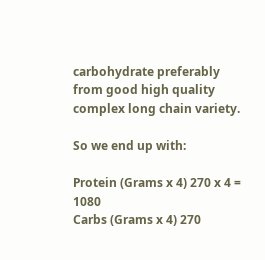carbohydrate preferably from good high quality complex long chain variety.

So we end up with:

Protein (Grams x 4) 270 x 4 = 1080
Carbs (Grams x 4) 270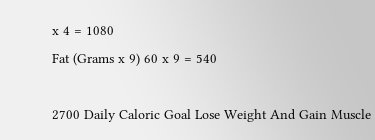x 4 = 1080
Fat (Grams x 9) 60 x 9 = 540

2700 Daily Caloric Goal Lose Weight And Gain Muscle